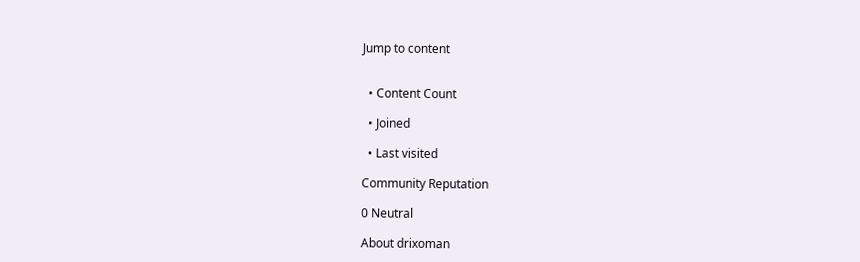Jump to content


  • Content Count

  • Joined

  • Last visited

Community Reputation

0 Neutral

About drixoman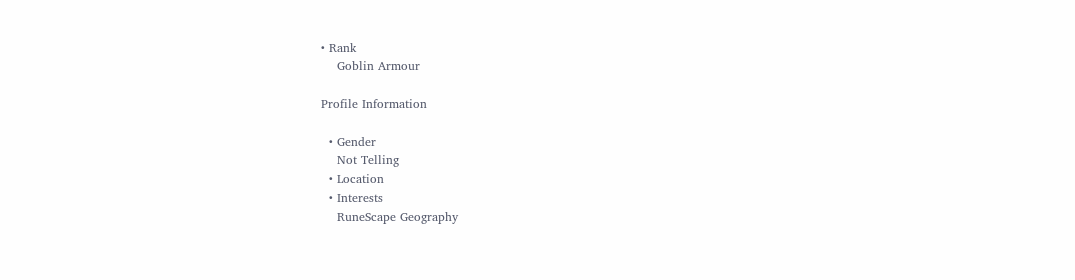• Rank
    Goblin Armour

Profile Information

  • Gender
    Not Telling
  • Location
  • Interests
    RuneScape Geography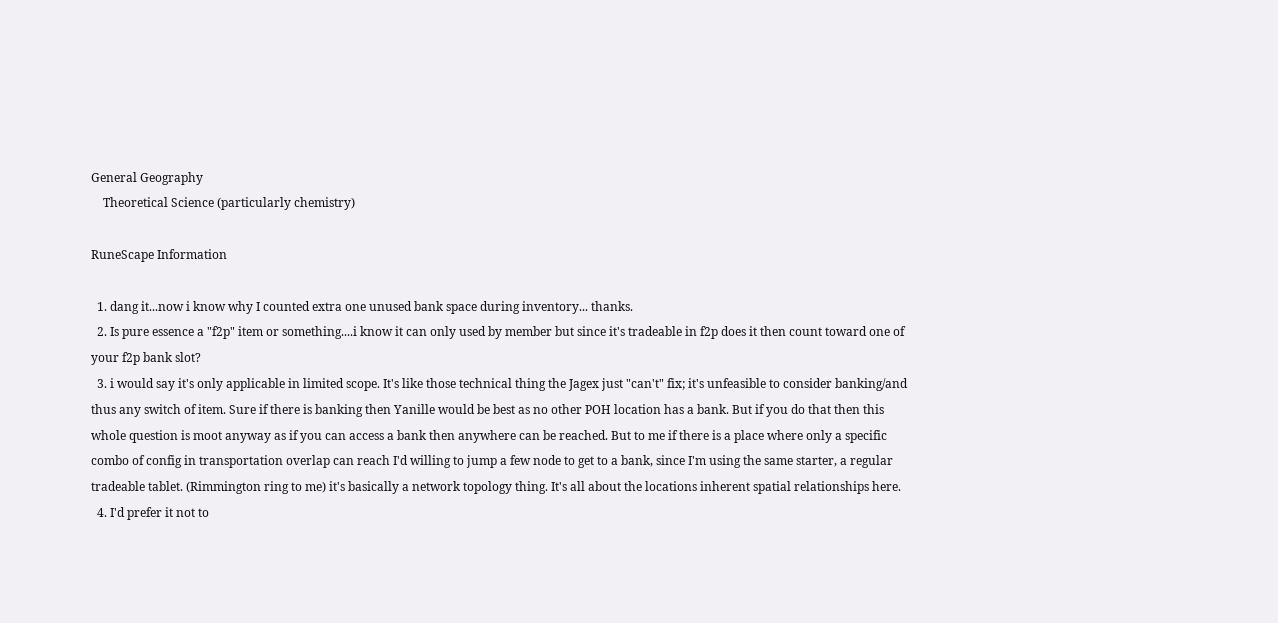General Geography
    Theoretical Science (particularly chemistry)

RuneScape Information

  1. dang it...now i know why I counted extra one unused bank space during inventory... thanks.
  2. Is pure essence a "f2p" item or something....i know it can only used by member but since it's tradeable in f2p does it then count toward one of your f2p bank slot?
  3. i would say it's only applicable in limited scope. It's like those technical thing the Jagex just "can't" fix; it's unfeasible to consider banking/and thus any switch of item. Sure if there is banking then Yanille would be best as no other POH location has a bank. But if you do that then this whole question is moot anyway as if you can access a bank then anywhere can be reached. But to me if there is a place where only a specific combo of config in transportation overlap can reach I'd willing to jump a few node to get to a bank, since I'm using the same starter, a regular tradeable tablet. (Rimmington ring to me) it's basically a network topology thing. It's all about the locations inherent spatial relationships here.
  4. I'd prefer it not to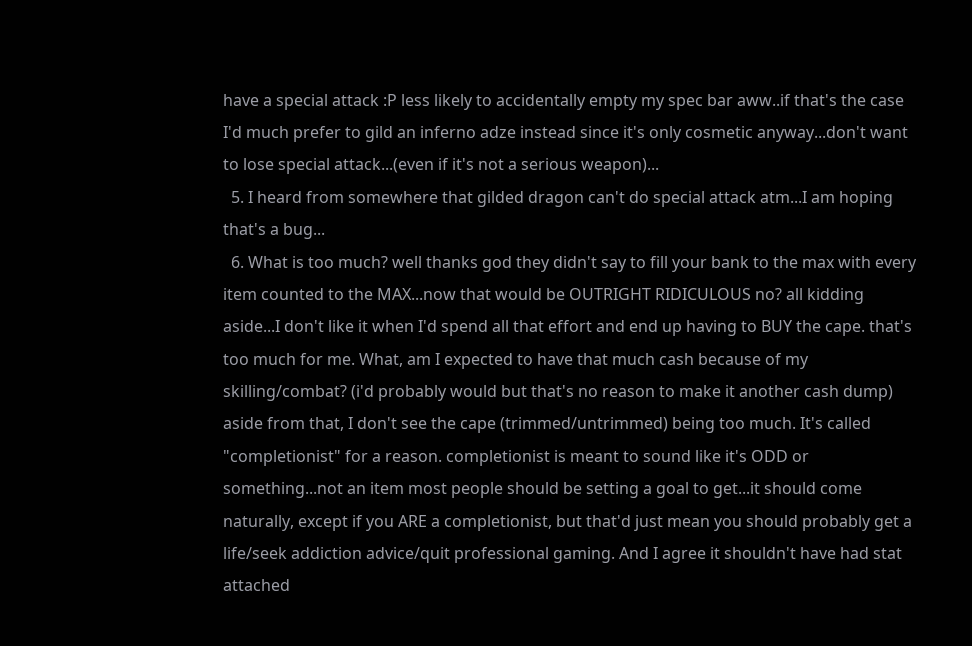have a special attack :P less likely to accidentally empty my spec bar aww..if that's the case I'd much prefer to gild an inferno adze instead since it's only cosmetic anyway...don't want to lose special attack...(even if it's not a serious weapon)...
  5. I heard from somewhere that gilded dragon can't do special attack atm...I am hoping that's a bug...
  6. What is too much? well thanks god they didn't say to fill your bank to the max with every item counted to the MAX...now that would be OUTRIGHT RIDICULOUS no? all kidding aside...I don't like it when I'd spend all that effort and end up having to BUY the cape. that's too much for me. What, am I expected to have that much cash because of my skilling/combat? (i'd probably would but that's no reason to make it another cash dump) aside from that, I don't see the cape (trimmed/untrimmed) being too much. It's called "completionist" for a reason. completionist is meant to sound like it's ODD or something...not an item most people should be setting a goal to get...it should come naturally, except if you ARE a completionist, but that'd just mean you should probably get a life/seek addiction advice/quit professional gaming. And I agree it shouldn't have had stat attached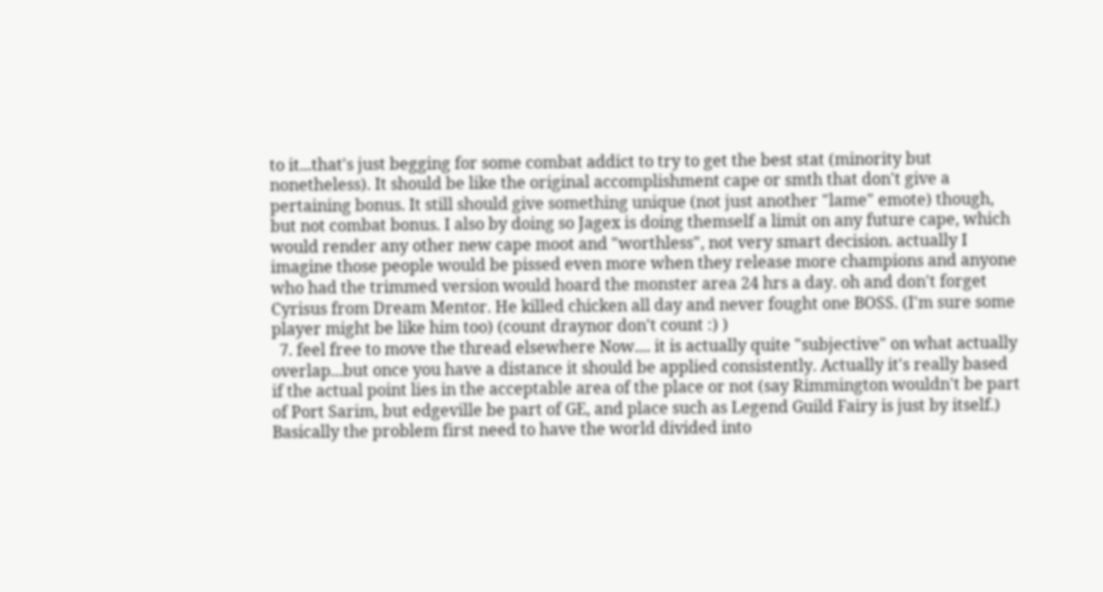to it...that's just begging for some combat addict to try to get the best stat (minority but nonetheless). It should be like the original accomplishment cape or smth that don't give a pertaining bonus. It still should give something unique (not just another "lame" emote) though, but not combat bonus. I also by doing so Jagex is doing themself a limit on any future cape, which would render any other new cape moot and "worthless", not very smart decision. actually I imagine those people would be pissed even more when they release more champions and anyone who had the trimmed version would hoard the monster area 24 hrs a day. oh and don't forget Cyrisus from Dream Mentor. He killed chicken all day and never fought one BOSS. (I'm sure some player might be like him too) (count draynor don't count :) )
  7. feel free to move the thread elsewhere Now.... it is actually quite "subjective" on what actually overlap...but once you have a distance it should be applied consistently. Actually it's really based if the actual point lies in the acceptable area of the place or not (say Rimmington wouldn't be part of Port Sarim, but edgeville be part of GE, and place such as Legend Guild Fairy is just by itself.) Basically the problem first need to have the world divided into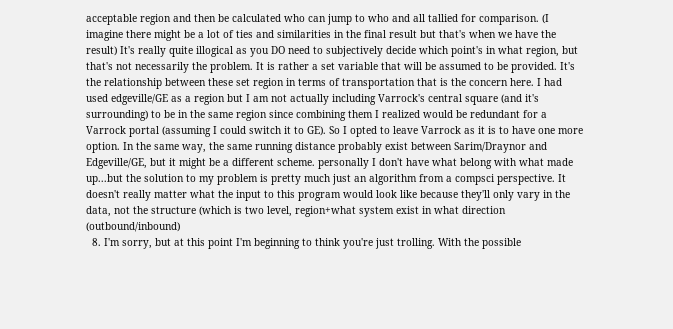acceptable region and then be calculated who can jump to who and all tallied for comparison. (I imagine there might be a lot of ties and similarities in the final result but that's when we have the result) It's really quite illogical as you DO need to subjectively decide which point's in what region, but that's not necessarily the problem. It is rather a set variable that will be assumed to be provided. It's the relationship between these set region in terms of transportation that is the concern here. I had used edgeville/GE as a region but I am not actually including Varrock's central square (and it's surrounding) to be in the same region since combining them I realized would be redundant for a Varrock portal (assuming I could switch it to GE). So I opted to leave Varrock as it is to have one more option. In the same way, the same running distance probably exist between Sarim/Draynor and Edgeville/GE, but it might be a different scheme. personally I don't have what belong with what made up...but the solution to my problem is pretty much just an algorithm from a compsci perspective. It doesn't really matter what the input to this program would look like because they'll only vary in the data, not the structure (which is two level, region+what system exist in what direction (outbound/inbound)
  8. I'm sorry, but at this point I'm beginning to think you're just trolling. With the possible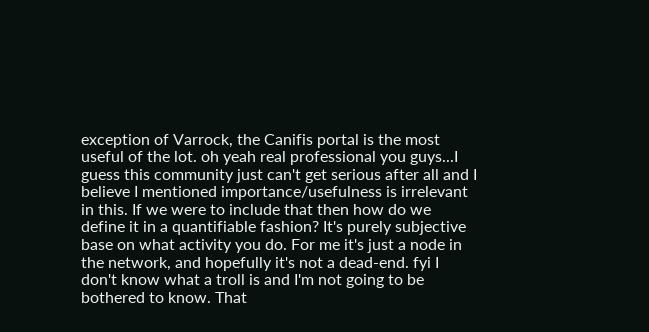exception of Varrock, the Canifis portal is the most useful of the lot. oh yeah real professional you guys...I guess this community just can't get serious after all and I believe I mentioned importance/usefulness is irrelevant in this. If we were to include that then how do we define it in a quantifiable fashion? It's purely subjective base on what activity you do. For me it's just a node in the network, and hopefully it's not a dead-end. fyi I don't know what a troll is and I'm not going to be bothered to know. That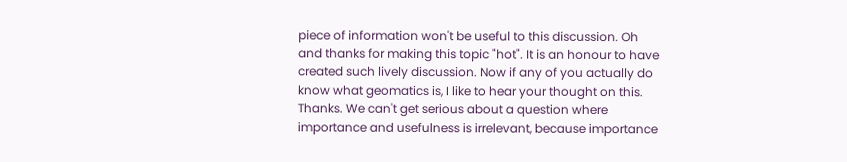piece of information won't be useful to this discussion. Oh and thanks for making this topic "hot". It is an honour to have created such lively discussion. Now if any of you actually do know what geomatics is, I like to hear your thought on this. Thanks. We can't get serious about a question where importance and usefulness is irrelevant, because importance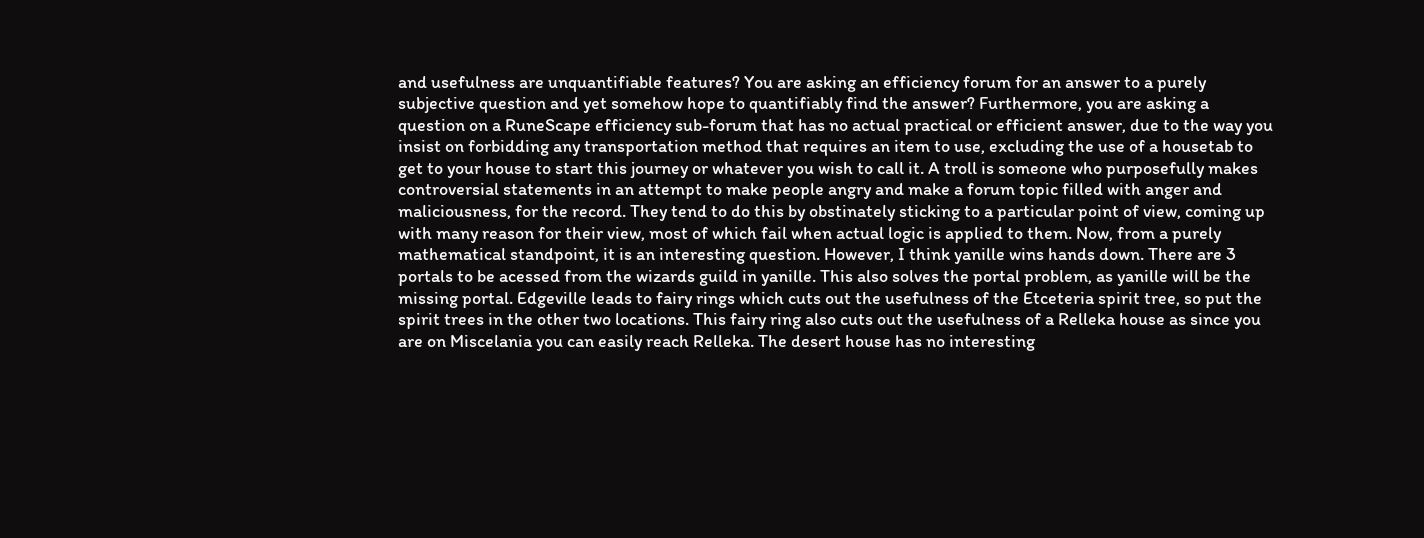and usefulness are unquantifiable features? You are asking an efficiency forum for an answer to a purely subjective question and yet somehow hope to quantifiably find the answer? Furthermore, you are asking a question on a RuneScape efficiency sub-forum that has no actual practical or efficient answer, due to the way you insist on forbidding any transportation method that requires an item to use, excluding the use of a housetab to get to your house to start this journey or whatever you wish to call it. A troll is someone who purposefully makes controversial statements in an attempt to make people angry and make a forum topic filled with anger and maliciousness, for the record. They tend to do this by obstinately sticking to a particular point of view, coming up with many reason for their view, most of which fail when actual logic is applied to them. Now, from a purely mathematical standpoint, it is an interesting question. However, I think yanille wins hands down. There are 3 portals to be acessed from the wizards guild in yanille. This also solves the portal problem, as yanille will be the missing portal. Edgeville leads to fairy rings which cuts out the usefulness of the Etceteria spirit tree, so put the spirit trees in the other two locations. This fairy ring also cuts out the usefulness of a Relleka house as since you are on Miscelania you can easily reach Relleka. The desert house has no interesting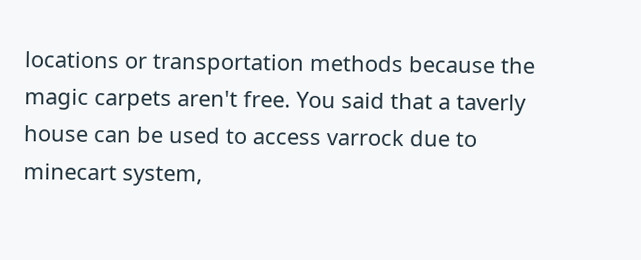locations or transportation methods because the magic carpets aren't free. You said that a taverly house can be used to access varrock due to minecart system,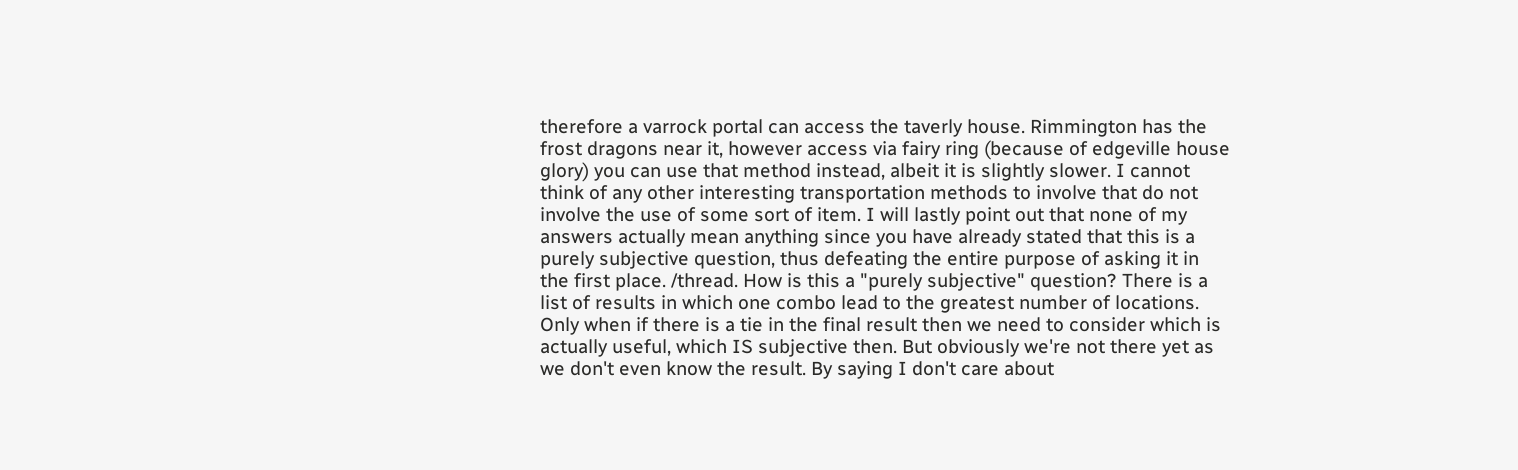therefore a varrock portal can access the taverly house. Rimmington has the frost dragons near it, however access via fairy ring (because of edgeville house glory) you can use that method instead, albeit it is slightly slower. I cannot think of any other interesting transportation methods to involve that do not involve the use of some sort of item. I will lastly point out that none of my answers actually mean anything since you have already stated that this is a purely subjective question, thus defeating the entire purpose of asking it in the first place. /thread. How is this a "purely subjective" question? There is a list of results in which one combo lead to the greatest number of locations. Only when if there is a tie in the final result then we need to consider which is actually useful, which IS subjective then. But obviously we're not there yet as we don't even know the result. By saying I don't care about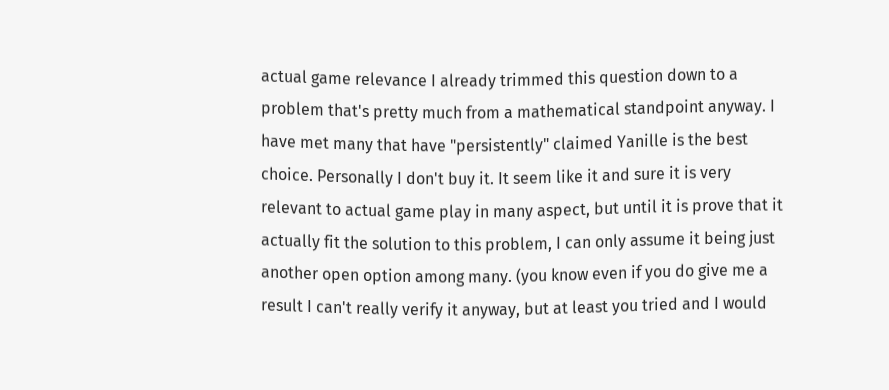actual game relevance I already trimmed this question down to a problem that's pretty much from a mathematical standpoint anyway. I have met many that have "persistently" claimed Yanille is the best choice. Personally I don't buy it. It seem like it and sure it is very relevant to actual game play in many aspect, but until it is prove that it actually fit the solution to this problem, I can only assume it being just another open option among many. (you know even if you do give me a result I can't really verify it anyway, but at least you tried and I would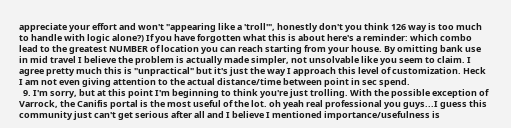appreciate your effort and won't "appearing like a 'troll'", honestly don't you think 126 way is too much to handle with logic alone?) If you have forgotten what this is about here's a reminder: which combo lead to the greatest NUMBER of location you can reach starting from your house. By omitting bank use in mid travel I believe the problem is actually made simpler, not unsolvable like you seem to claim. I agree pretty much this is "unpractical" but it's just the way I approach this level of customization. Heck I am not even giving attention to the actual distance/time between point in sec spend.
  9. I'm sorry, but at this point I'm beginning to think you're just trolling. With the possible exception of Varrock, the Canifis portal is the most useful of the lot. oh yeah real professional you guys...I guess this community just can't get serious after all and I believe I mentioned importance/usefulness is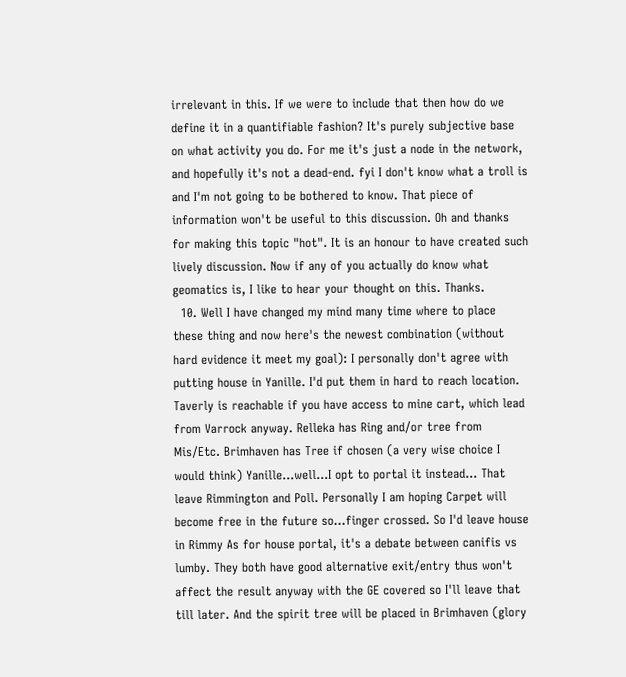irrelevant in this. If we were to include that then how do we define it in a quantifiable fashion? It's purely subjective base on what activity you do. For me it's just a node in the network, and hopefully it's not a dead-end. fyi I don't know what a troll is and I'm not going to be bothered to know. That piece of information won't be useful to this discussion. Oh and thanks for making this topic "hot". It is an honour to have created such lively discussion. Now if any of you actually do know what geomatics is, I like to hear your thought on this. Thanks.
  10. Well I have changed my mind many time where to place these thing and now here's the newest combination (without hard evidence it meet my goal): I personally don't agree with putting house in Yanille. I'd put them in hard to reach location. Taverly is reachable if you have access to mine cart, which lead from Varrock anyway. Relleka has Ring and/or tree from Mis/Etc. Brimhaven has Tree if chosen (a very wise choice I would think) Yanille...well...I opt to portal it instead... That leave Rimmington and Poll. Personally I am hoping Carpet will become free in the future so...finger crossed. So I'd leave house in Rimmy As for house portal, it's a debate between canifis vs lumby. They both have good alternative exit/entry thus won't affect the result anyway with the GE covered so I'll leave that till later. And the spirit tree will be placed in Brimhaven (glory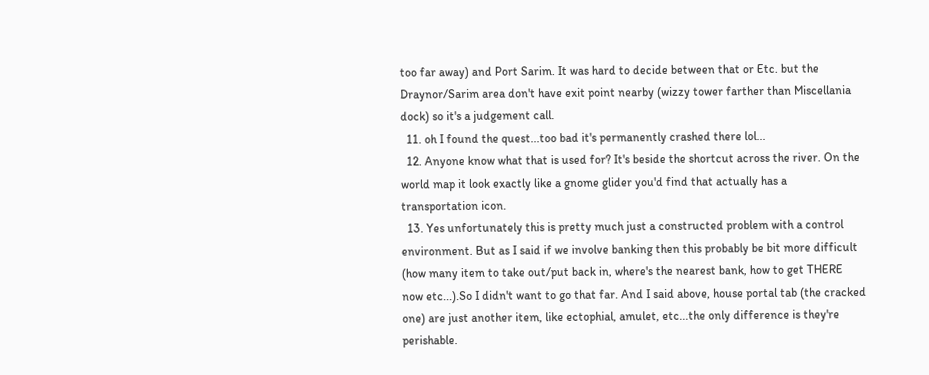too far away) and Port Sarim. It was hard to decide between that or Etc. but the Draynor/Sarim area don't have exit point nearby (wizzy tower farther than Miscellania dock) so it's a judgement call.
  11. oh I found the quest...too bad it's permanently crashed there lol...
  12. Anyone know what that is used for? It's beside the shortcut across the river. On the world map it look exactly like a gnome glider you'd find that actually has a transportation icon.
  13. Yes unfortunately this is pretty much just a constructed problem with a control environment. But as I said if we involve banking then this probably be bit more difficult (how many item to take out/put back in, where's the nearest bank, how to get THERE now etc...).So I didn't want to go that far. And I said above, house portal tab (the cracked one) are just another item, like ectophial, amulet, etc...the only difference is they're perishable.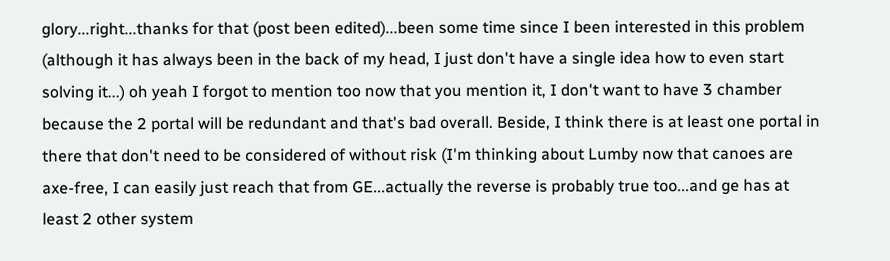glory...right...thanks for that (post been edited)...been some time since I been interested in this problem (although it has always been in the back of my head, I just don't have a single idea how to even start solving it...) oh yeah I forgot to mention too now that you mention it, I don't want to have 3 chamber because the 2 portal will be redundant and that's bad overall. Beside, I think there is at least one portal in there that don't need to be considered of without risk (I'm thinking about Lumby now that canoes are axe-free, I can easily just reach that from GE...actually the reverse is probably true too...and ge has at least 2 other system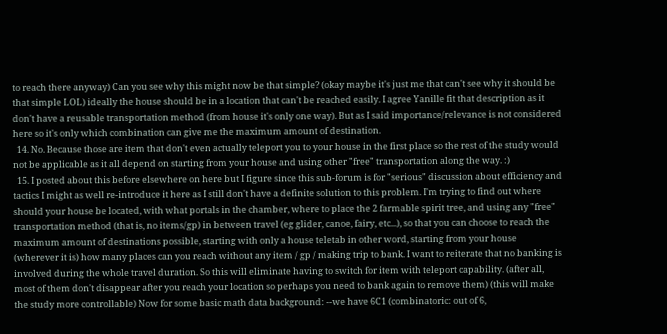to reach there anyway) Can you see why this might now be that simple? (okay maybe it's just me that can't see why it should be that simple LOL) ideally the house should be in a location that can't be reached easily. I agree Yanille fit that description as it don't have a reusable transportation method (from house it's only one way). But as I said importance/relevance is not considered here so it's only which combination can give me the maximum amount of destination.
  14. No. Because those are item that don't even actually teleport you to your house in the first place so the rest of the study would not be applicable as it all depend on starting from your house and using other "free" transportation along the way. :)
  15. I posted about this before elsewhere on here but I figure since this sub-forum is for "serious" discussion about efficiency and tactics I might as well re-introduce it here as I still don't have a definite solution to this problem. I'm trying to find out where should your house be located, with what portals in the chamber, where to place the 2 farmable spirit tree, and using any "free" transportation method (that is, no items/gp) in between travel (eg glider, canoe, fairy, etc...), so that you can choose to reach the maximum amount of destinations possible, starting with only a house teletab in other word, starting from your house (wherever it is) how many places can you reach without any item / gp / making trip to bank. I want to reiterate that no banking is involved during the whole travel duration. So this will eliminate having to switch for item with teleport capability. (after all, most of them don't disappear after you reach your location so perhaps you need to bank again to remove them) (this will make the study more controllable) Now for some basic math data background: --we have 6C1 (combinatoric: out of 6,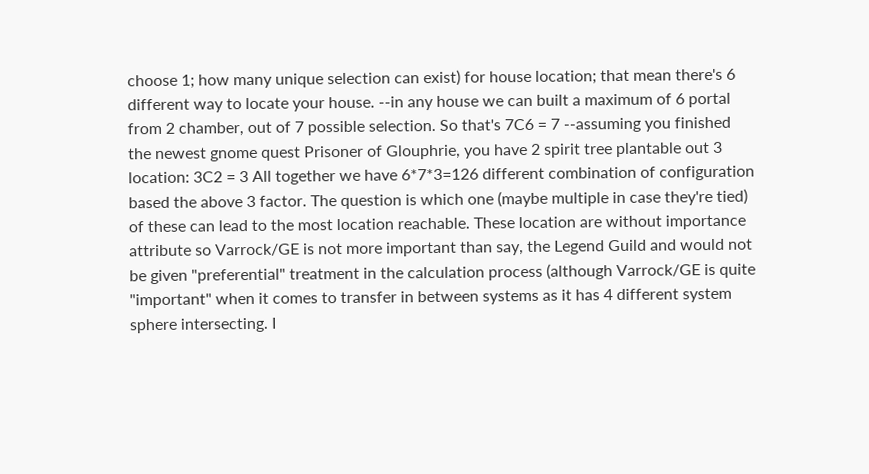choose 1; how many unique selection can exist) for house location; that mean there's 6 different way to locate your house. --in any house we can built a maximum of 6 portal from 2 chamber, out of 7 possible selection. So that's 7C6 = 7 --assuming you finished the newest gnome quest Prisoner of Glouphrie, you have 2 spirit tree plantable out 3 location: 3C2 = 3 All together we have 6*7*3=126 different combination of configuration based the above 3 factor. The question is which one (maybe multiple in case they're tied) of these can lead to the most location reachable. These location are without importance attribute so Varrock/GE is not more important than say, the Legend Guild and would not be given "preferential" treatment in the calculation process (although Varrock/GE is quite "important" when it comes to transfer in between systems as it has 4 different system sphere intersecting. I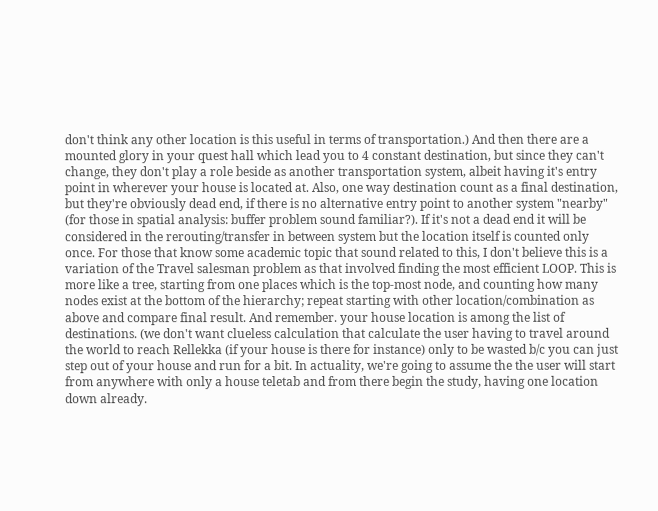don't think any other location is this useful in terms of transportation.) And then there are a mounted glory in your quest hall which lead you to 4 constant destination, but since they can't change, they don't play a role beside as another transportation system, albeit having it's entry point in wherever your house is located at. Also, one way destination count as a final destination, but they're obviously dead end, if there is no alternative entry point to another system "nearby" (for those in spatial analysis: buffer problem sound familiar?). If it's not a dead end it will be considered in the rerouting/transfer in between system but the location itself is counted only once. For those that know some academic topic that sound related to this, I don't believe this is a variation of the Travel salesman problem as that involved finding the most efficient LOOP. This is more like a tree, starting from one places which is the top-most node, and counting how many nodes exist at the bottom of the hierarchy; repeat starting with other location/combination as above and compare final result. And remember. your house location is among the list of destinations. (we don't want clueless calculation that calculate the user having to travel around the world to reach Rellekka (if your house is there for instance) only to be wasted b/c you can just step out of your house and run for a bit. In actuality, we're going to assume the the user will start from anywhere with only a house teletab and from there begin the study, having one location down already.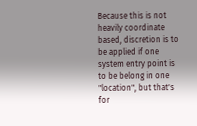Because this is not heavily coordinate based, discretion is to be applied if one system entry point is to be belong in one "location", but that's for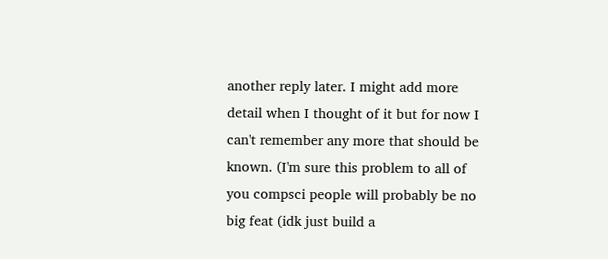another reply later. I might add more detail when I thought of it but for now I can't remember any more that should be known. (I'm sure this problem to all of you compsci people will probably be no big feat (idk just build a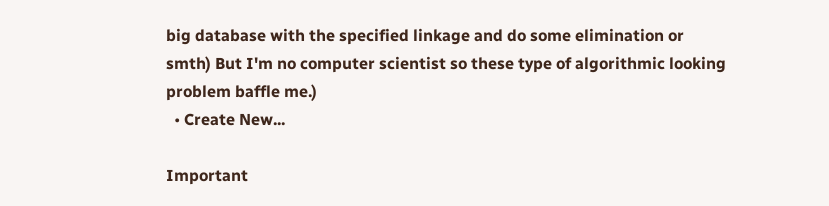big database with the specified linkage and do some elimination or smth) But I'm no computer scientist so these type of algorithmic looking problem baffle me.)
  • Create New...

Important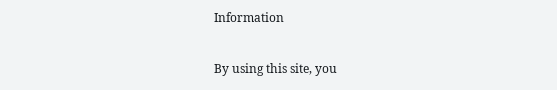Information

By using this site, you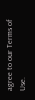agree to our Terms of Use.